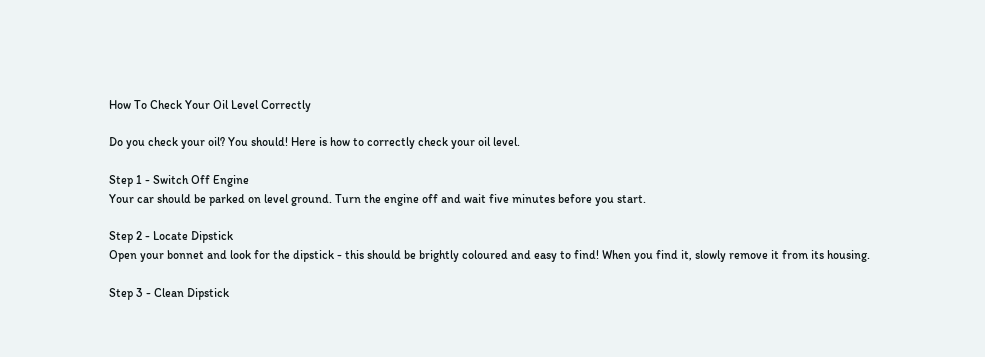How To Check Your Oil Level Correctly

Do you check your oil? You should! Here is how to correctly check your oil level.

Step 1 - Switch Off Engine
Your car should be parked on level ground. Turn the engine off and wait five minutes before you start.

Step 2 - Locate Dipstick
Open your bonnet and look for the dipstick - this should be brightly coloured and easy to find! When you find it, slowly remove it from its housing.

Step 3 - Clean Dipstick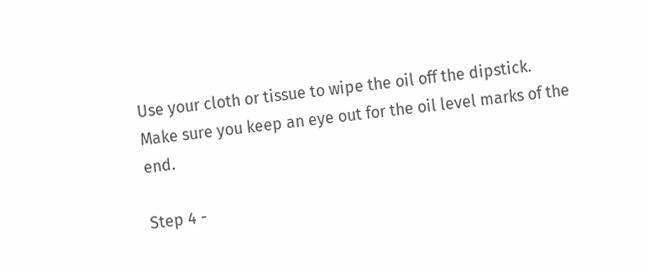Use your cloth or tissue to wipe the oil off the dipstick. Make sure you keep an eye out for the oil level marks of the end.

Step 4 -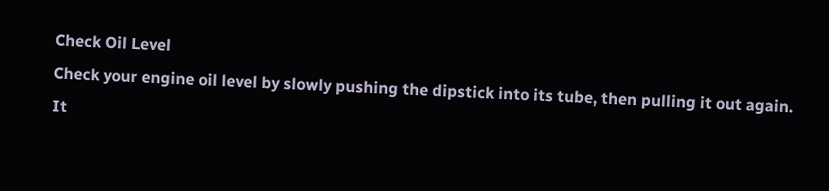Check Oil Level
Check your engine oil level by slowly pushing the dipstick into its tube, then pulling it out again. It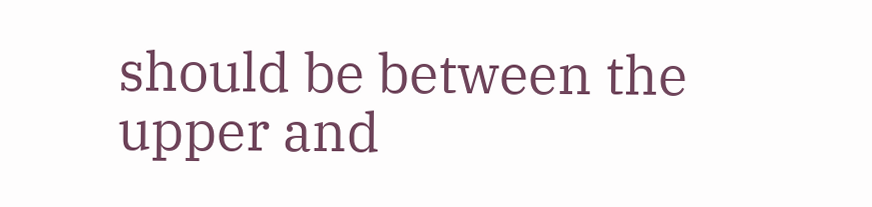should be between the upper and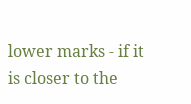lower marks - if it is closer to the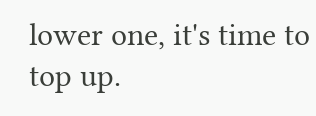lower one, it's time to top up.